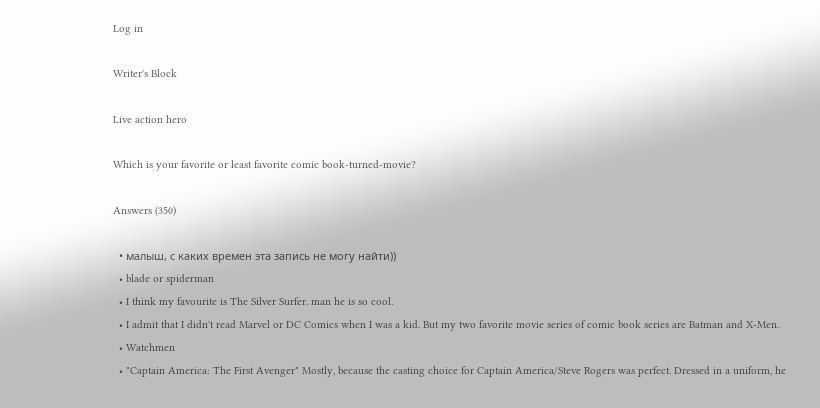Log in

Writer's Block

Live action hero

Which is your favorite or least favorite comic book-turned-movie?

Answers (350)

  • малыш, с каких времен эта запись не могу найти))
  • blade or spiderman
  • I think my favourite is The Silver Surfer. man he is so cool.
  • I admit that I didn't read Marvel or DC Comics when I was a kid. But my two favorite movie series of comic book series are Batman and X-Men.
  • Watchmen
  • "Captain America: The First Avenger" Mostly, because the casting choice for Captain America/Steve Rogers was perfect. Dressed in a uniform, he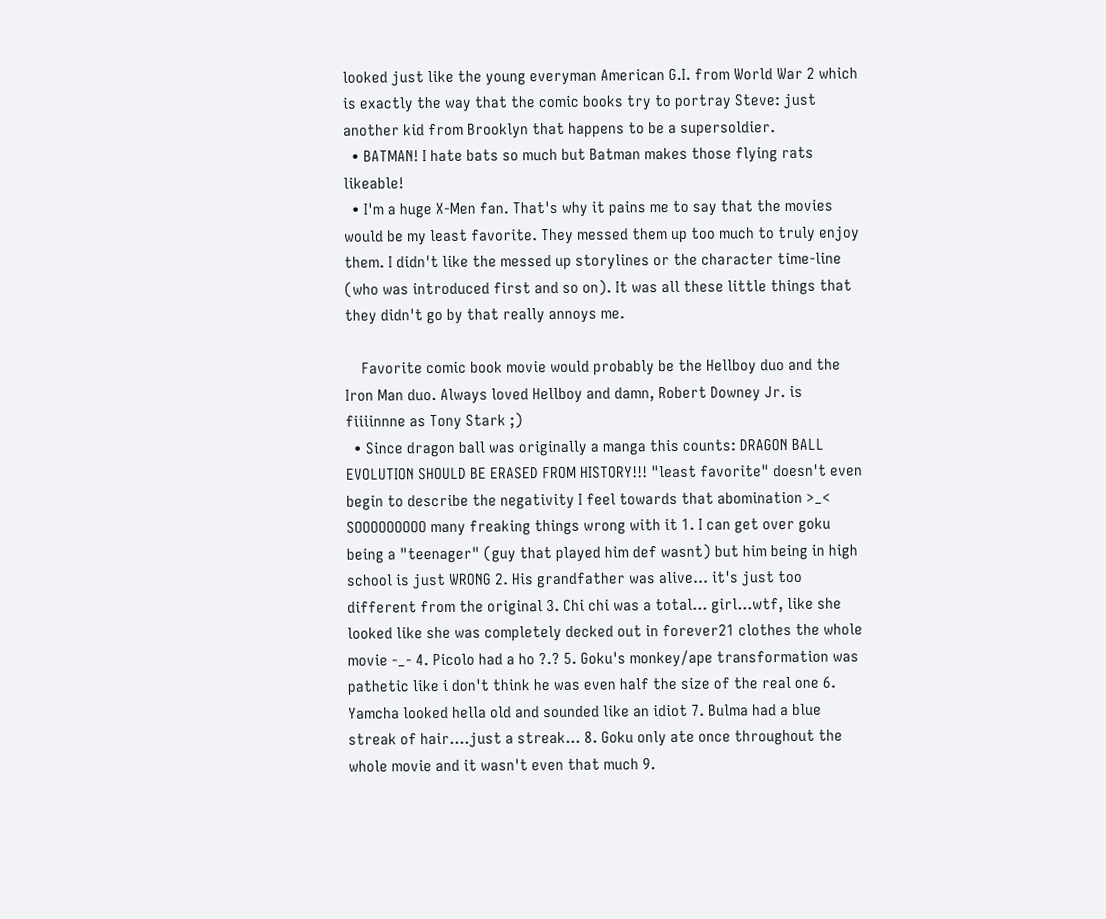looked just like the young everyman American G.I. from World War 2 which is exactly the way that the comic books try to portray Steve: just another kid from Brooklyn that happens to be a supersoldier.
  • BATMAN! I hate bats so much but Batman makes those flying rats likeable!
  • I'm a huge X-Men fan. That's why it pains me to say that the movies would be my least favorite. They messed them up too much to truly enjoy them. I didn't like the messed up storylines or the character time-line (who was introduced first and so on). It was all these little things that they didn't go by that really annoys me.

    Favorite comic book movie would probably be the Hellboy duo and the Iron Man duo. Always loved Hellboy and damn, Robert Downey Jr. is fiiiinnne as Tony Stark ;)
  • Since dragon ball was originally a manga this counts: DRAGON BALL EVOLUTION SHOULD BE ERASED FROM HISTORY!!! "least favorite" doesn't even begin to describe the negativity I feel towards that abomination >_< SOOOOOOOOO many freaking things wrong with it 1. I can get over goku being a "teenager" (guy that played him def wasnt) but him being in high school is just WRONG 2. His grandfather was alive... it's just too different from the original 3. Chi chi was a total... girl...wtf, like she looked like she was completely decked out in forever21 clothes the whole movie -_- 4. Picolo had a ho ?.? 5. Goku's monkey/ape transformation was pathetic like i don't think he was even half the size of the real one 6. Yamcha looked hella old and sounded like an idiot 7. Bulma had a blue streak of hair....just a streak... 8. Goku only ate once throughout the whole movie and it wasn't even that much 9.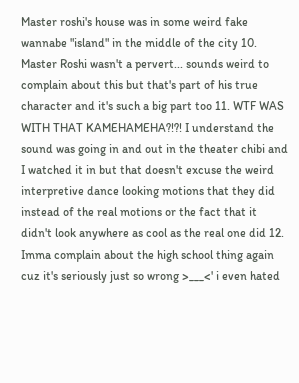Master roshi's house was in some weird fake wannabe "island" in the middle of the city 10. Master Roshi wasn't a pervert... sounds weird to complain about this but that's part of his true character and it's such a big part too 11. WTF WAS WITH THAT KAMEHAMEHA?!?! I understand the sound was going in and out in the theater chibi and I watched it in but that doesn't excuse the weird interpretive dance looking motions that they did instead of the real motions or the fact that it didn't look anywhere as cool as the real one did 12. Imma complain about the high school thing again cuz it's seriously just so wrong >___<' i even hated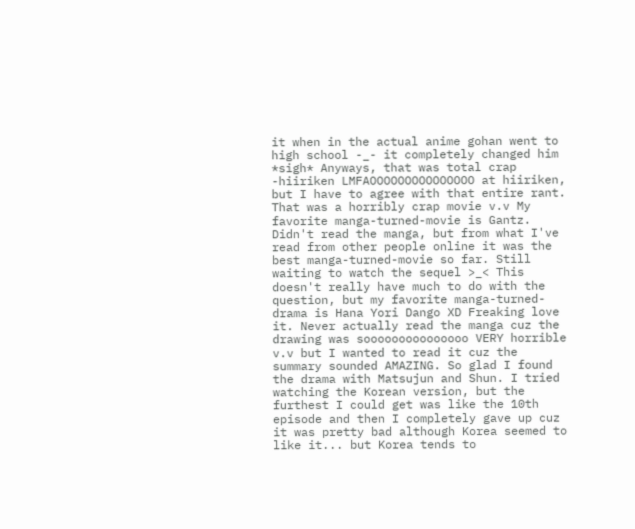it when in the actual anime gohan went to high school -_- it completely changed him *sigh* Anyways, that was total crap -hiiriken LMFAOOOOOOOOOOOOOOO at hiiriken, but I have to agree with that entire rant. That was a horribly crap movie v.v My favorite manga-turned-movie is Gantz. Didn't read the manga, but from what I've read from other people online it was the best manga-turned-movie so far. Still waiting to watch the sequel >_< This doesn't really have much to do with the question, but my favorite manga-turned-drama is Hana Yori Dango XD Freaking love it. Never actually read the manga cuz the drawing was sooooooooooooooo VERY horrible v.v but I wanted to read it cuz the summary sounded AMAZING. So glad I found the drama with Matsujun and Shun. I tried watching the Korean version, but the furthest I could get was like the 10th episode and then I completely gave up cuz it was pretty bad although Korea seemed to like it... but Korea tends to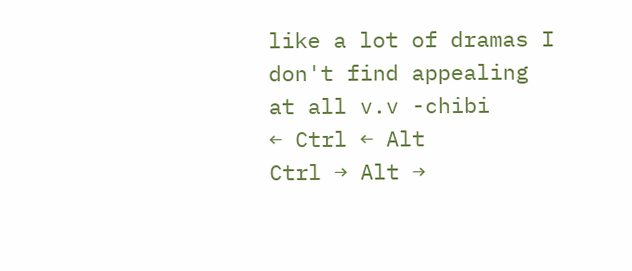like a lot of dramas I don't find appealing at all v.v -chibi
← Ctrl ← Alt
Ctrl → Alt →